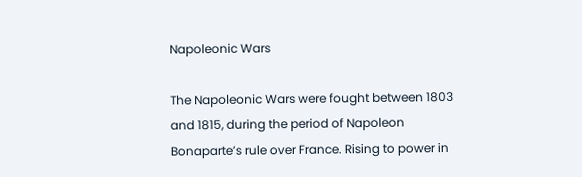Napoleonic Wars

The Napoleonic Wars were fought between 1803 and 1815, during the period of Napoleon Bonaparte’s rule over France. Rising to power in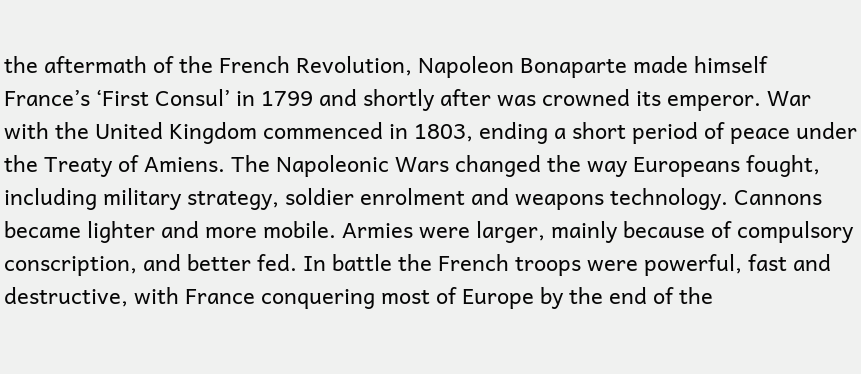the aftermath of the French Revolution, Napoleon Bonaparte made himself France’s ‘First Consul’ in 1799 and shortly after was crowned its emperor. War with the United Kingdom commenced in 1803, ending a short period of peace under the Treaty of Amiens. The Napoleonic Wars changed the way Europeans fought, including military strategy, soldier enrolment and weapons technology. Cannons became lighter and more mobile. Armies were larger, mainly because of compulsory conscription, and better fed. In battle the French troops were powerful, fast and destructive, with France conquering most of Europe by the end of the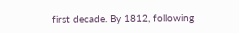first decade. By 1812, following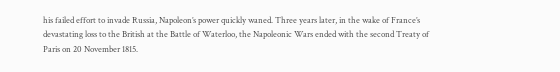his failed effort to invade Russia, Napoleon’s power quickly waned. Three years later, in the wake of France’s devastating loss to the British at the Battle of Waterloo, the Napoleonic Wars ended with the second Treaty of Paris on 20 November 1815.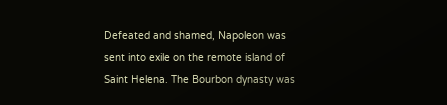Defeated and shamed, Napoleon was sent into exile on the remote island of Saint Helena. The Bourbon dynasty was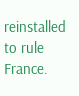reinstalled to rule France.